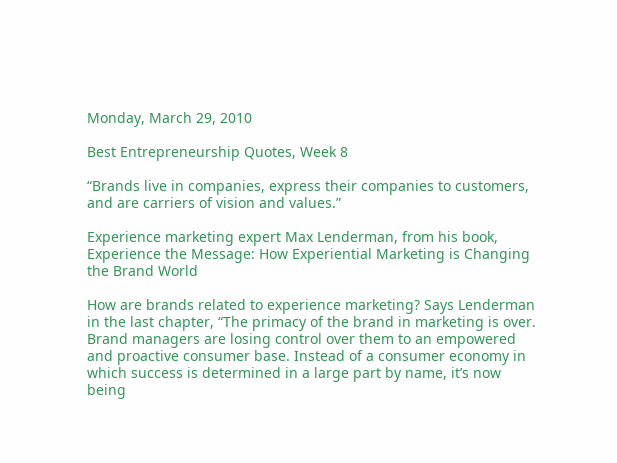Monday, March 29, 2010

Best Entrepreneurship Quotes, Week 8

“Brands live in companies, express their companies to customers, and are carriers of vision and values.”

Experience marketing expert Max Lenderman, from his book, Experience the Message: How Experiential Marketing is Changing the Brand World

How are brands related to experience marketing? Says Lenderman in the last chapter, “The primacy of the brand in marketing is over. Brand managers are losing control over them to an empowered and proactive consumer base. Instead of a consumer economy in which success is determined in a large part by name, it’s now being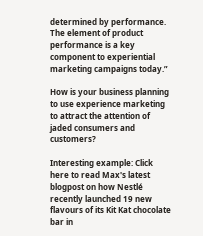determined by performance. The element of product performance is a key component to experiential marketing campaigns today.”

How is your business planning to use experience marketing to attract the attention of jaded consumers and customers?

Interesting example: Click here to read Max's latest blogpost on how Nestlé recently launched 19 new flavours of its Kit Kat chocolate bar in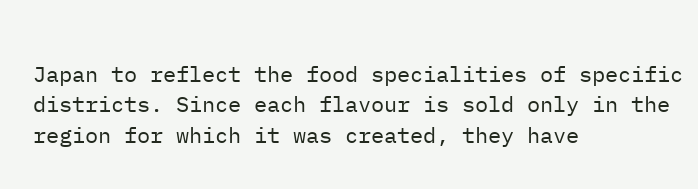Japan to reflect the food specialities of specific districts. Since each flavour is sold only in the region for which it was created, they have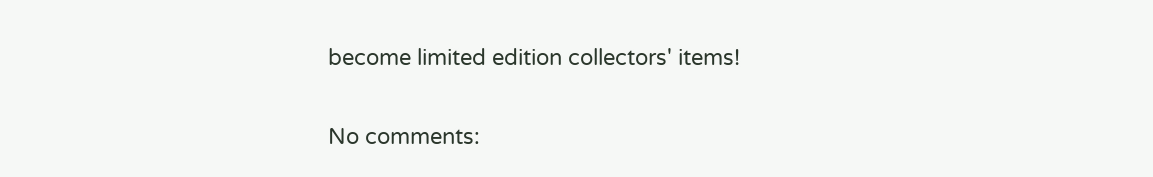become limited edition collectors' items!

No comments: